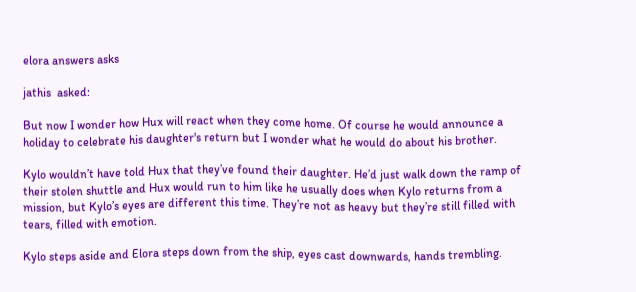elora answers asks

jathis  asked:

But now I wonder how Hux will react when they come home. Of course he would announce a holiday to celebrate his daughter's return but I wonder what he would do about his brother.

Kylo wouldn’t have told Hux that they’ve found their daughter. He’d just walk down the ramp of their stolen shuttle and Hux would run to him like he usually does when Kylo returns from a mission, but Kylo’s eyes are different this time. They’re not as heavy but they’re still filled with tears, filled with emotion.

Kylo steps aside and Elora steps down from the ship, eyes cast downwards, hands trembling.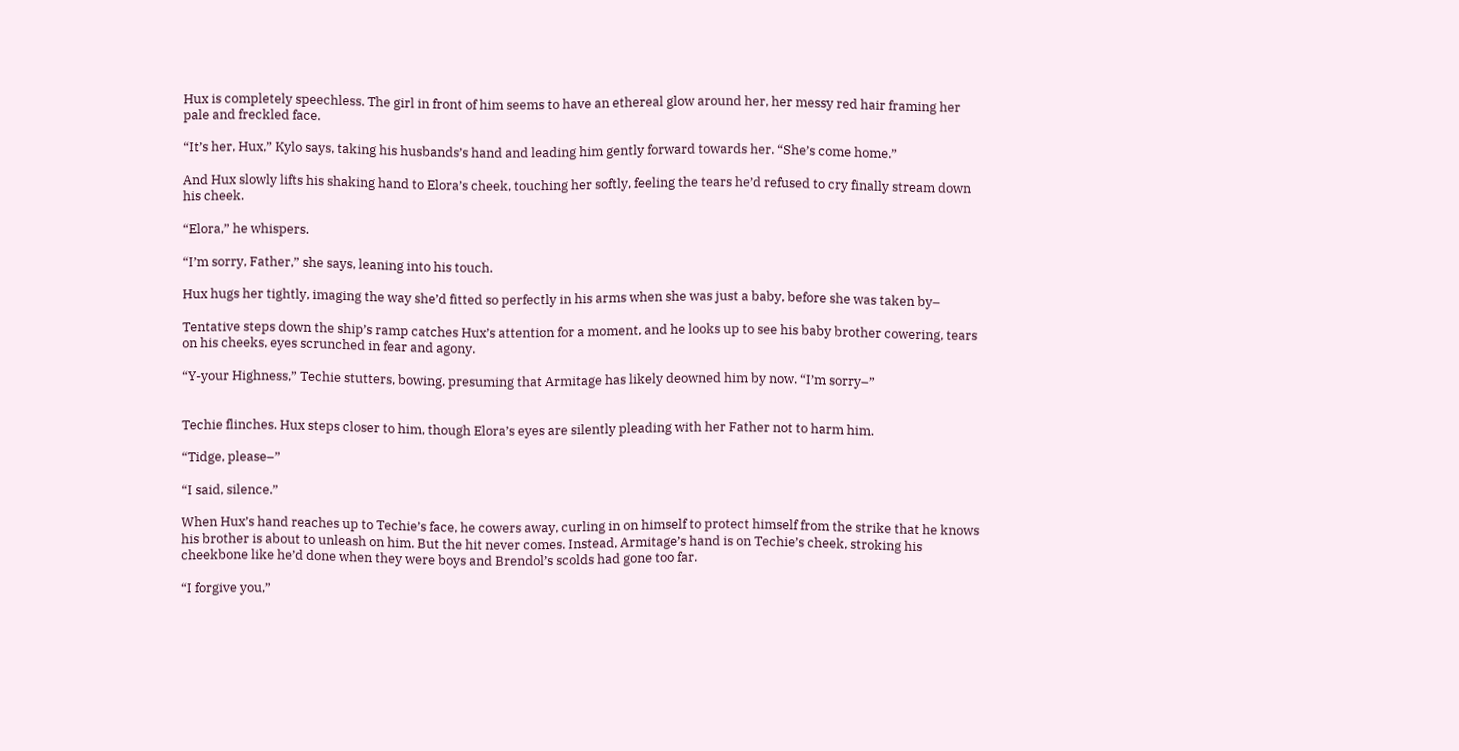Hux is completely speechless. The girl in front of him seems to have an ethereal glow around her, her messy red hair framing her pale and freckled face.

“It’s her, Hux,” Kylo says, taking his husbands’s hand and leading him gently forward towards her. “She’s come home.”

And Hux slowly lifts his shaking hand to Elora’s cheek, touching her softly, feeling the tears he’d refused to cry finally stream down his cheek.

“Elora,” he whispers.

“I’m sorry, Father,” she says, leaning into his touch.

Hux hugs her tightly, imaging the way she’d fitted so perfectly in his arms when she was just a baby, before she was taken by–

Tentative steps down the ship’s ramp catches Hux’s attention for a moment, and he looks up to see his baby brother cowering, tears on his cheeks, eyes scrunched in fear and agony.

“Y-your Highness,” Techie stutters, bowing, presuming that Armitage has likely deowned him by now. “I’m sorry–”


Techie flinches. Hux steps closer to him, though Elora’s eyes are silently pleading with her Father not to harm him.

“Tidge, please–”

“I said, silence.”

When Hux’s hand reaches up to Techie’s face, he cowers away, curling in on himself to protect himself from the strike that he knows his brother is about to unleash on him. But the hit never comes. Instead, Armitage’s hand is on Techie’s cheek, stroking his cheekbone like he’d done when they were boys and Brendol’s scolds had gone too far.

“I forgive you,”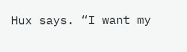Hux says. “I want my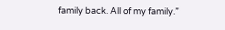family back. All of my family.”